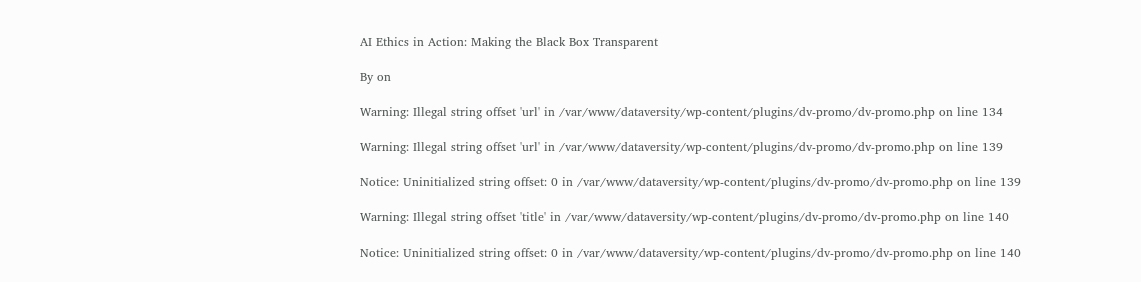AI Ethics in Action: Making the Black Box Transparent

By on

Warning: Illegal string offset 'url' in /var/www/dataversity/wp-content/plugins/dv-promo/dv-promo.php on line 134

Warning: Illegal string offset 'url' in /var/www/dataversity/wp-content/plugins/dv-promo/dv-promo.php on line 139

Notice: Uninitialized string offset: 0 in /var/www/dataversity/wp-content/plugins/dv-promo/dv-promo.php on line 139

Warning: Illegal string offset 'title' in /var/www/dataversity/wp-content/plugins/dv-promo/dv-promo.php on line 140

Notice: Uninitialized string offset: 0 in /var/www/dataversity/wp-content/plugins/dv-promo/dv-promo.php on line 140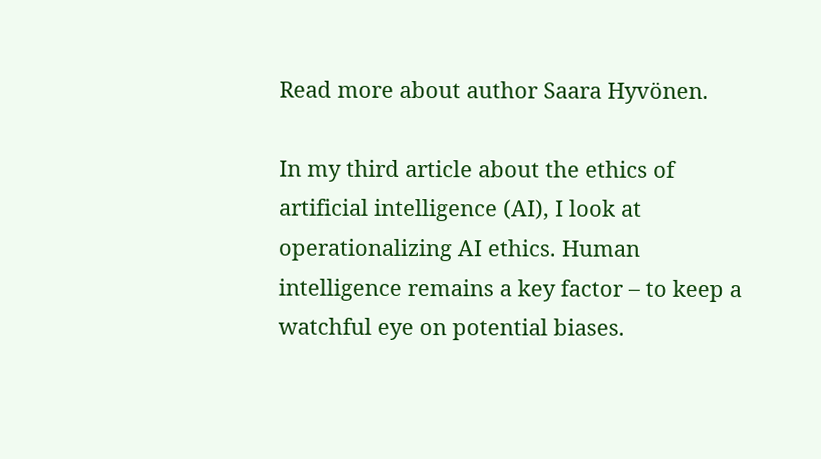Read more about author Saara Hyvönen.

In my third article about the ethics of artificial intelligence (AI), I look at operationalizing AI ethics. Human intelligence remains a key factor – to keep a watchful eye on potential biases.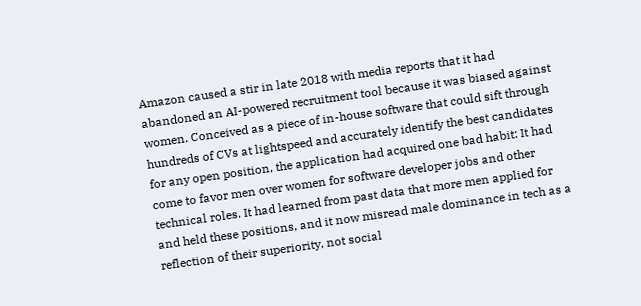Amazon caused a stir in late 2018 with media reports that it had abandoned an AI-powered recruitment tool because it was biased against women. Conceived as a piece of in-house software that could sift through hundreds of CVs at lightspeed and accurately identify the best candidates for any open position, the application had acquired one bad habit: It had come to favor men over women for software developer jobs and other technical roles. It had learned from past data that more men applied for and held these positions, and it now misread male dominance in tech as a reflection of their superiority, not social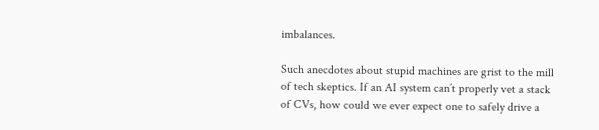imbalances.

Such anecdotes about stupid machines are grist to the mill of tech skeptics. If an AI system can’t properly vet a stack of CVs, how could we ever expect one to safely drive a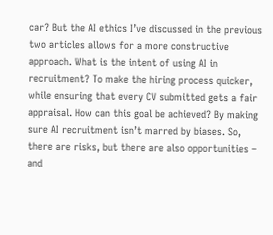car? But the AI ethics I’ve discussed in the previous two articles allows for a more constructive approach. What is the intent of using AI in recruitment? To make the hiring process quicker, while ensuring that every CV submitted gets a fair appraisal. How can this goal be achieved? By making sure AI recruitment isn’t marred by biases. So, there are risks, but there are also opportunities – and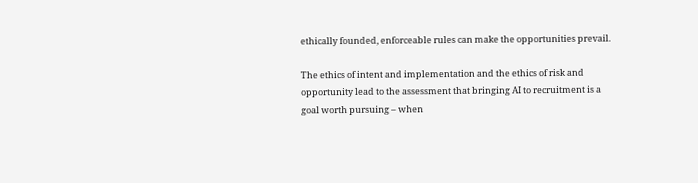ethically founded, enforceable rules can make the opportunities prevail.

The ethics of intent and implementation and the ethics of risk and opportunity lead to the assessment that bringing AI to recruitment is a goal worth pursuing – when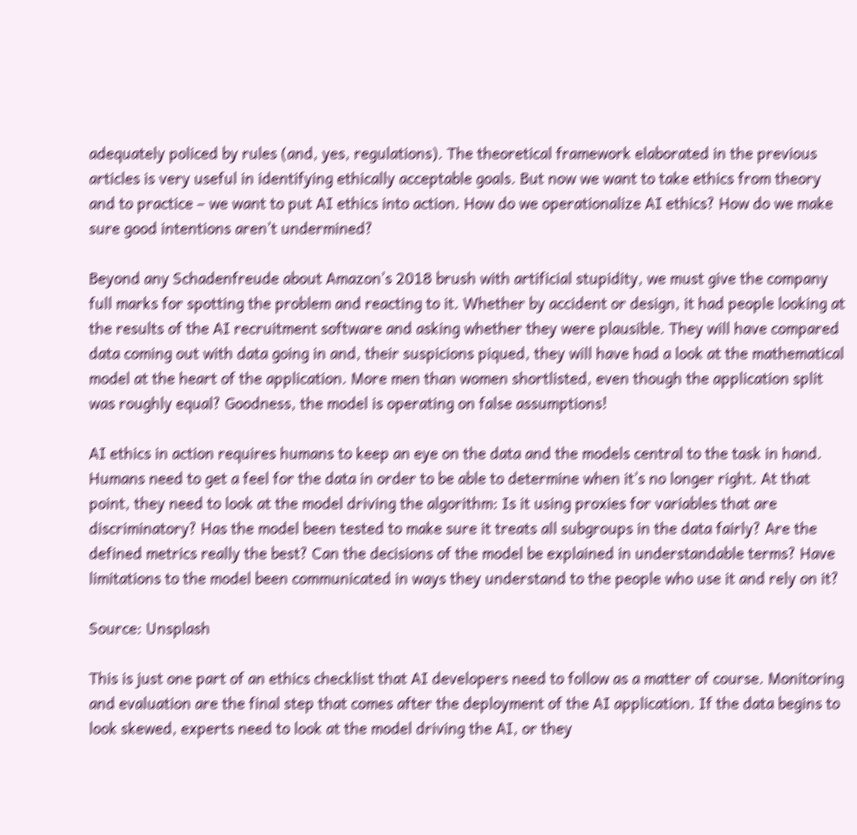adequately policed by rules (and, yes, regulations). The theoretical framework elaborated in the previous articles is very useful in identifying ethically acceptable goals. But now we want to take ethics from theory and to practice – we want to put AI ethics into action. How do we operationalize AI ethics? How do we make sure good intentions aren’t undermined?

Beyond any Schadenfreude about Amazon’s 2018 brush with artificial stupidity, we must give the company full marks for spotting the problem and reacting to it. Whether by accident or design, it had people looking at the results of the AI recruitment software and asking whether they were plausible. They will have compared data coming out with data going in and, their suspicions piqued, they will have had a look at the mathematical model at the heart of the application. More men than women shortlisted, even though the application split was roughly equal? Goodness, the model is operating on false assumptions!

AI ethics in action requires humans to keep an eye on the data and the models central to the task in hand. Humans need to get a feel for the data in order to be able to determine when it’s no longer right. At that point, they need to look at the model driving the algorithm: Is it using proxies for variables that are discriminatory? Has the model been tested to make sure it treats all subgroups in the data fairly? Are the defined metrics really the best? Can the decisions of the model be explained in understandable terms? Have limitations to the model been communicated in ways they understand to the people who use it and rely on it?

Source: Unsplash

This is just one part of an ethics checklist that AI developers need to follow as a matter of course. Monitoring and evaluation are the final step that comes after the deployment of the AI application. If the data begins to look skewed, experts need to look at the model driving the AI, or they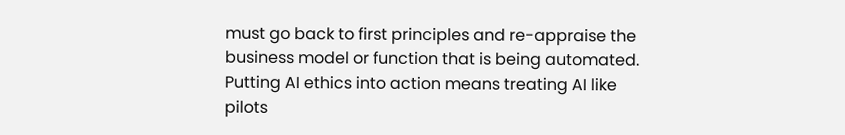must go back to first principles and re-appraise the business model or function that is being automated. Putting AI ethics into action means treating AI like pilots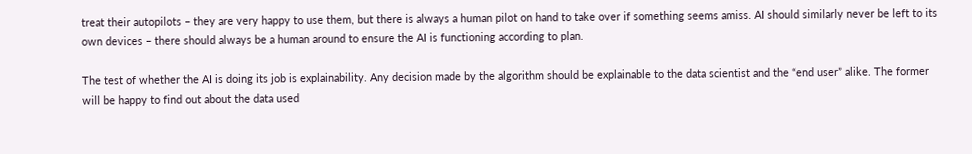treat their autopilots – they are very happy to use them, but there is always a human pilot on hand to take over if something seems amiss. AI should similarly never be left to its own devices – there should always be a human around to ensure the AI is functioning according to plan.

The test of whether the AI is doing its job is explainability. Any decision made by the algorithm should be explainable to the data scientist and the “end user” alike. The former will be happy to find out about the data used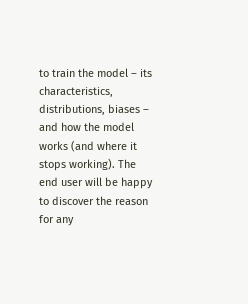to train the model – its characteristics, distributions, biases – and how the model works (and where it stops working). The end user will be happy to discover the reason for any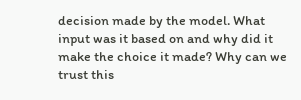decision made by the model. What input was it based on and why did it make the choice it made? Why can we trust this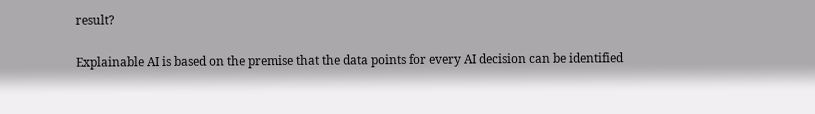result?

Explainable AI is based on the premise that the data points for every AI decision can be identified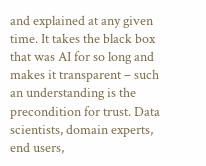and explained at any given time. It takes the black box that was AI for so long and makes it transparent – such an understanding is the precondition for trust. Data scientists, domain experts, end users,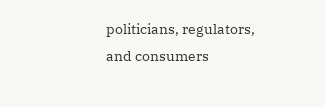politicians, regulators, and consumers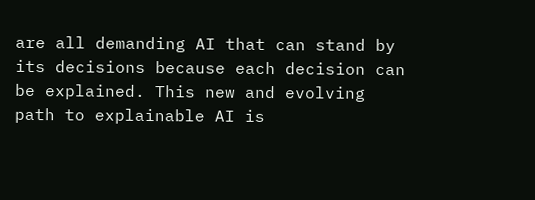are all demanding AI that can stand by its decisions because each decision can be explained. This new and evolving path to explainable AI is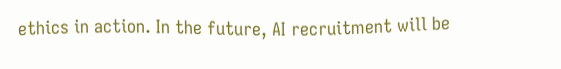ethics in action. In the future, AI recruitment will be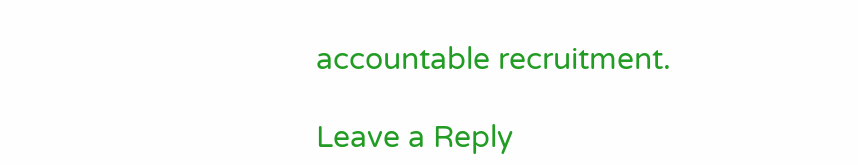accountable recruitment.

Leave a Reply